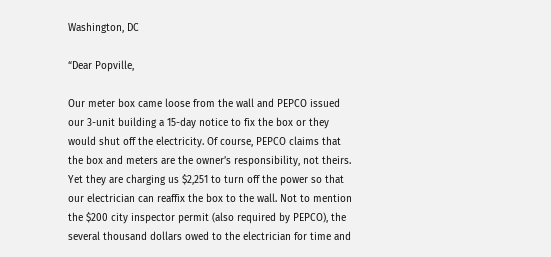Washington, DC

“Dear Popville,

Our meter box came loose from the wall and PEPCO issued our 3-unit building a 15-day notice to fix the box or they would shut off the electricity. Of course, PEPCO claims that the box and meters are the owner’s responsibility, not theirs. Yet they are charging us $2,251 to turn off the power so that our electrician can reaffix the box to the wall. Not to mention the $200 city inspector permit (also required by PEPCO), the several thousand dollars owed to the electrician for time and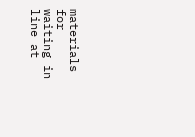materials for waiting in line at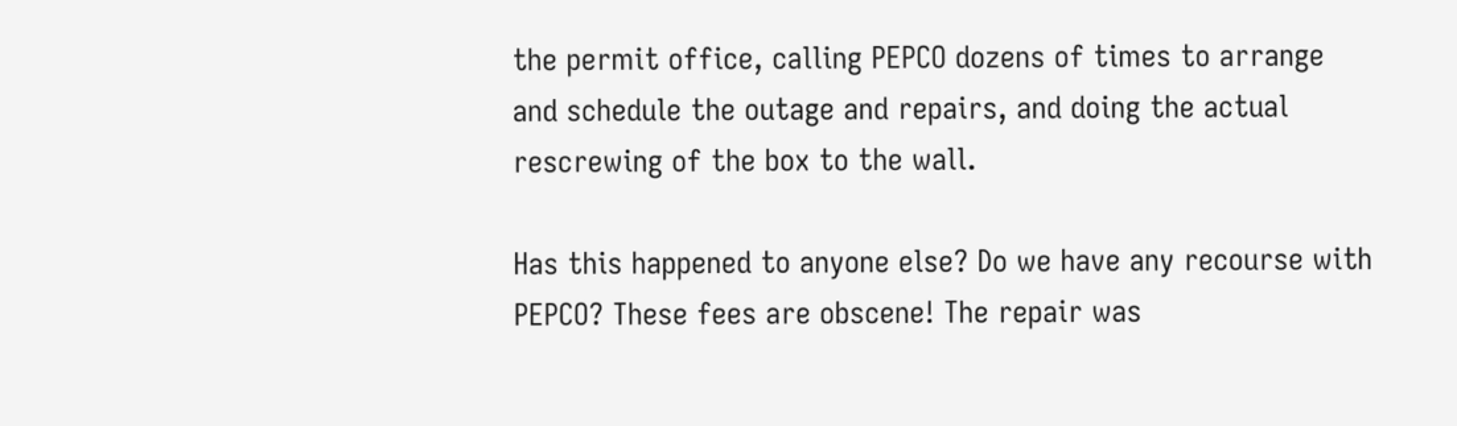the permit office, calling PEPCO dozens of times to arrange and schedule the outage and repairs, and doing the actual rescrewing of the box to the wall.

Has this happened to anyone else? Do we have any recourse with PEPCO? These fees are obscene! The repair was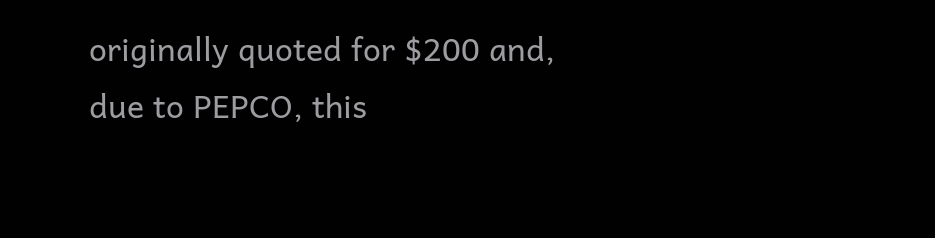originally quoted for $200 and, due to PEPCO, this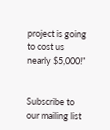project is going to cost us nearly $5,000!”


Subscribe to our mailing list